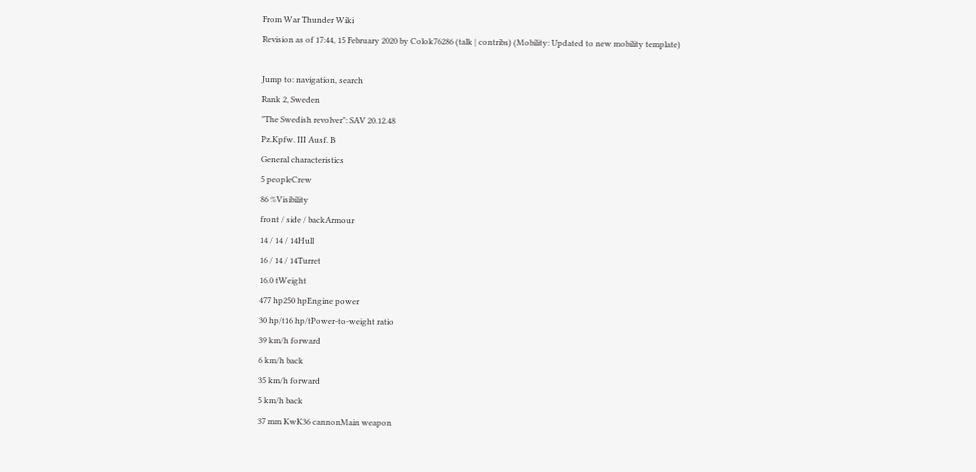From War Thunder Wiki
Revision as of 17:44, 15 February 2020 by Colok76286 (talk | contribs) (Mobility: Updated to new mobility template)

Jump to: navigation, search
Rank 2, Sweden
"The Swedish revolver": SAV 20.12.48
Pz.Kpfw. III Ausf. B
General characteristics
5 peopleCrew
86 %Visibility
front / side / backArmour
14 / 14 / 14Hull
16 / 14 / 14Turret
16.0 tWeight
477 hp250 hpEngine power
30 hp/t16 hp/tPower-to-weight ratio
39 km/h forward
6 km/h back
35 km/h forward
5 km/h back
37 mm KwK36 cannonMain weapon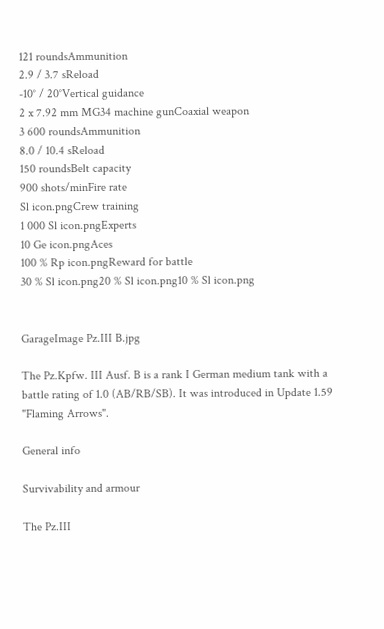121 roundsAmmunition
2.9 / 3.7 sReload
-10° / 20°Vertical guidance
2 x 7.92 mm MG34 machine gunCoaxial weapon
3 600 roundsAmmunition
8.0 / 10.4 sReload
150 roundsBelt capacity
900 shots/minFire rate
Sl icon.pngCrew training
1 000 Sl icon.pngExperts
10 Ge icon.pngAces
100 % Rp icon.pngReward for battle
30 % Sl icon.png20 % Sl icon.png10 % Sl icon.png


GarageImage Pz.III B.jpg

The Pz.Kpfw. III Ausf. B is a rank I German medium tank with a battle rating of 1.0 (AB/RB/SB). It was introduced in Update 1.59 "Flaming Arrows".

General info

Survivability and armour

The Pz.III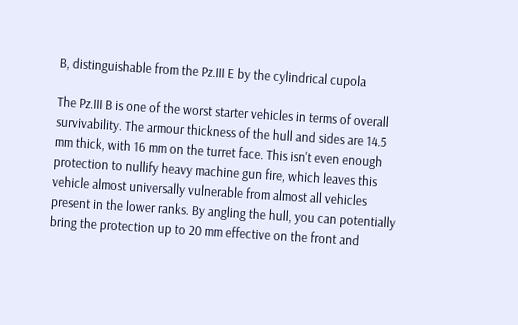B, distinguishable from the Pz.III E by the cylindrical cupola

The Pz.III B is one of the worst starter vehicles in terms of overall survivability. The armour thickness of the hull and sides are 14.5 mm thick, with 16 mm on the turret face. This isn't even enough protection to nullify heavy machine gun fire, which leaves this vehicle almost universally vulnerable from almost all vehicles present in the lower ranks. By angling the hull, you can potentially bring the protection up to 20 mm effective on the front and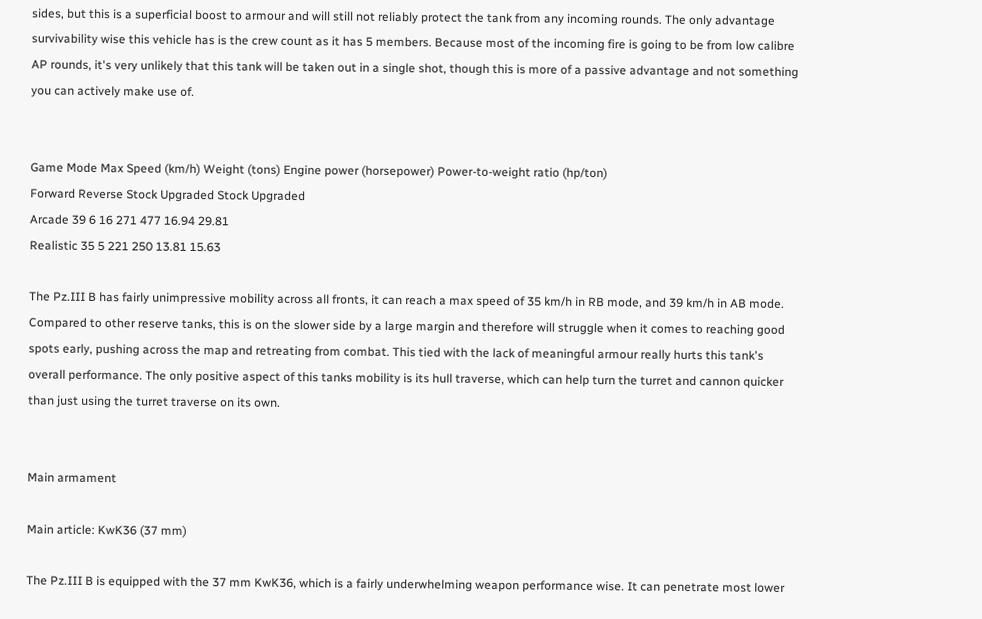sides, but this is a superficial boost to armour and will still not reliably protect the tank from any incoming rounds. The only advantage survivability wise this vehicle has is the crew count as it has 5 members. Because most of the incoming fire is going to be from low calibre AP rounds, it's very unlikely that this tank will be taken out in a single shot, though this is more of a passive advantage and not something you can actively make use of.


Game Mode Max Speed (km/h) Weight (tons) Engine power (horsepower) Power-to-weight ratio (hp/ton)
Forward Reverse Stock Upgraded Stock Upgraded
Arcade 39 6 16 271 477 16.94 29.81
Realistic 35 5 221 250 13.81 15.63

The Pz.III B has fairly unimpressive mobility across all fronts, it can reach a max speed of 35 km/h in RB mode, and 39 km/h in AB mode. Compared to other reserve tanks, this is on the slower side by a large margin and therefore will struggle when it comes to reaching good spots early, pushing across the map and retreating from combat. This tied with the lack of meaningful armour really hurts this tank's overall performance. The only positive aspect of this tanks mobility is its hull traverse, which can help turn the turret and cannon quicker than just using the turret traverse on its own.


Main armament

Main article: KwK36 (37 mm)

The Pz.III B is equipped with the 37 mm KwK36, which is a fairly underwhelming weapon performance wise. It can penetrate most lower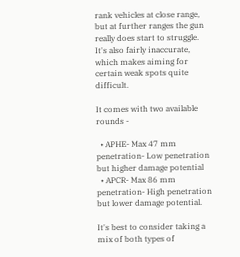rank vehicles at close range, but at further ranges the gun really does start to struggle. It's also fairly inaccurate, which makes aiming for certain weak spots quite difficult.

It comes with two available rounds -

  • APHE- Max 47 mm penetration- Low penetration but higher damage potential
  • APCR- Max 86 mm penetration- High penetration but lower damage potential.

It's best to consider taking a mix of both types of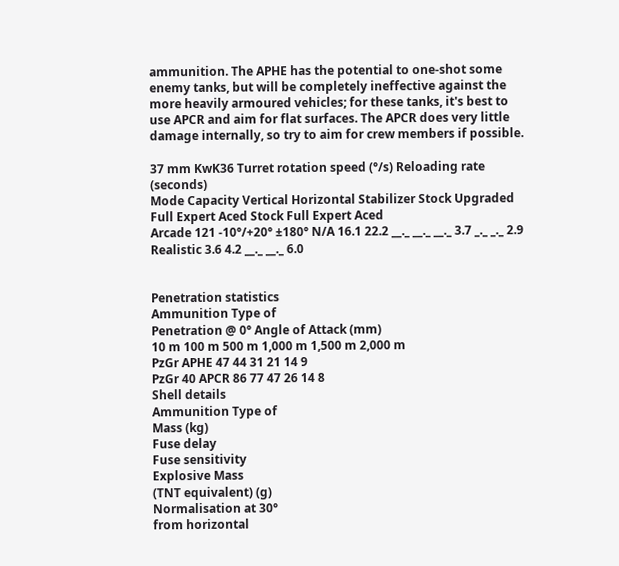ammunition. The APHE has the potential to one-shot some enemy tanks, but will be completely ineffective against the more heavily armoured vehicles; for these tanks, it's best to use APCR and aim for flat surfaces. The APCR does very little damage internally, so try to aim for crew members if possible.

37 mm KwK36 Turret rotation speed (°/s) Reloading rate (seconds)
Mode Capacity Vertical Horizontal Stabilizer Stock Upgraded Full Expert Aced Stock Full Expert Aced
Arcade 121 -10°/+20° ±180° N/A 16.1 22.2 __._ __._ __._ 3.7 _._ _._ 2.9
Realistic 3.6 4.2 __._ __._ 6.0


Penetration statistics
Ammunition Type of
Penetration @ 0° Angle of Attack (mm)
10 m 100 m 500 m 1,000 m 1,500 m 2,000 m
PzGr APHE 47 44 31 21 14 9
PzGr 40 APCR 86 77 47 26 14 8
Shell details
Ammunition Type of
Mass (kg)
Fuse delay
Fuse sensitivity
Explosive Mass
(TNT equivalent) (g)
Normalisation at 30°
from horizontal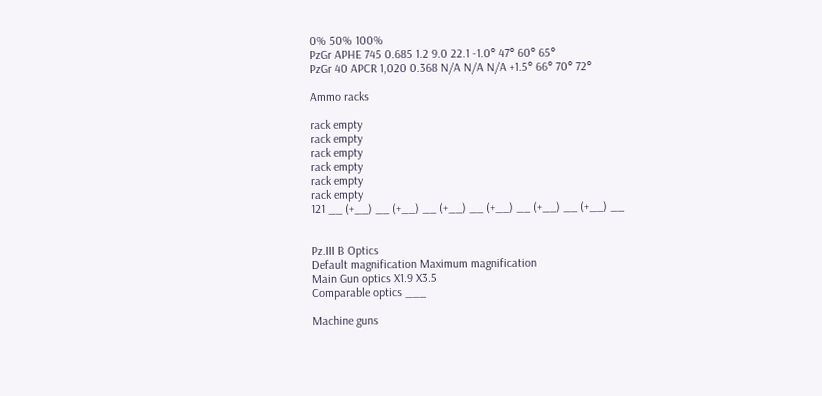0% 50% 100%
PzGr APHE 745 0.685 1.2 9.0 22.1 -1.0° 47° 60° 65°
PzGr 40 APCR 1,020 0.368 N/A N/A N/A +1.5° 66° 70° 72°

Ammo racks

rack empty
rack empty
rack empty
rack empty
rack empty
rack empty
121 __ (+__) __ (+__) __ (+__) __ (+__) __ (+__) __ (+__) __


Pz.III B Optics
Default magnification Maximum magnification
Main Gun optics X1.9 X3.5
Comparable optics ___

Machine guns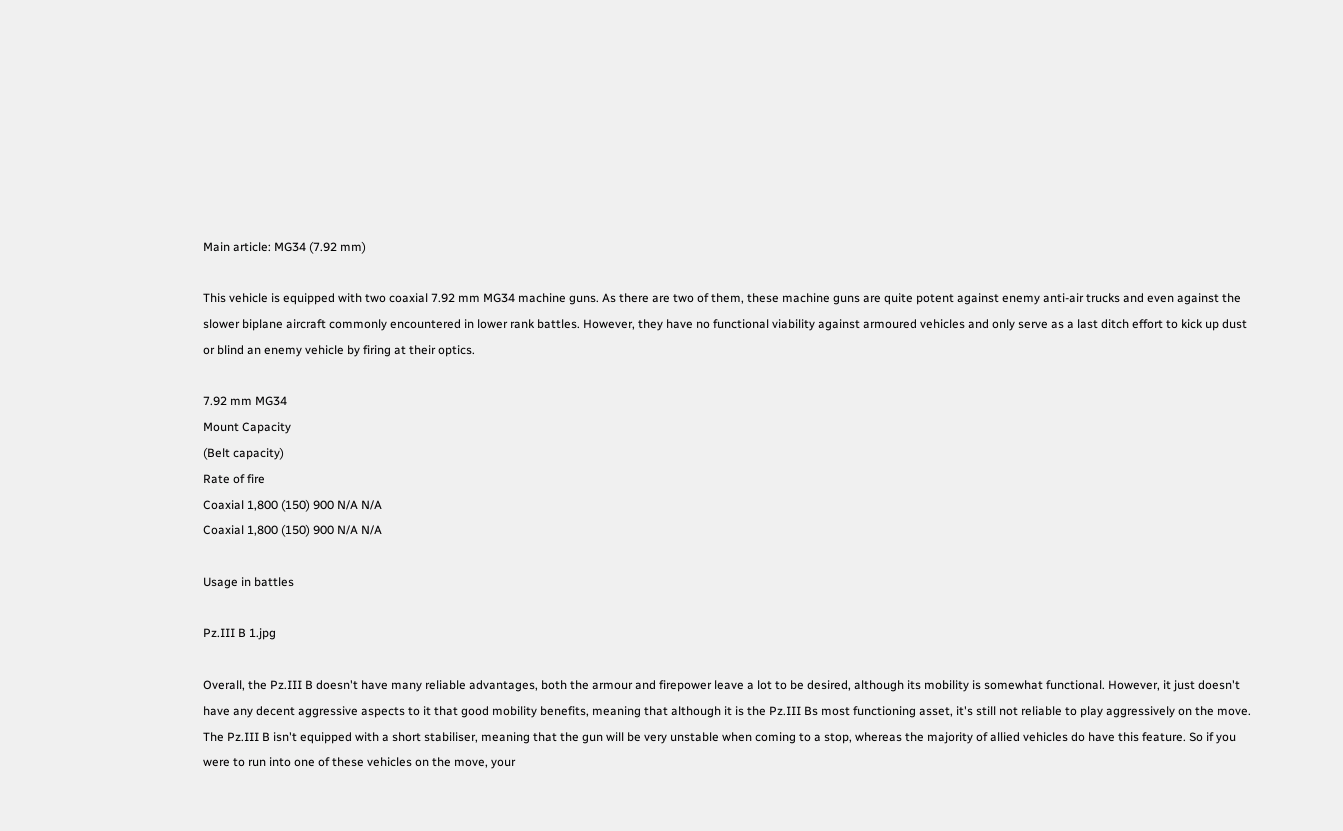Main article: MG34 (7.92 mm)

This vehicle is equipped with two coaxial 7.92 mm MG34 machine guns. As there are two of them, these machine guns are quite potent against enemy anti-air trucks and even against the slower biplane aircraft commonly encountered in lower rank battles. However, they have no functional viability against armoured vehicles and only serve as a last ditch effort to kick up dust or blind an enemy vehicle by firing at their optics.

7.92 mm MG34
Mount Capacity
(Belt capacity)
Rate of fire
Coaxial 1,800 (150) 900 N/A N/A
Coaxial 1,800 (150) 900 N/A N/A

Usage in battles

Pz.III B 1.jpg

Overall, the Pz.III B doesn't have many reliable advantages, both the armour and firepower leave a lot to be desired, although its mobility is somewhat functional. However, it just doesn't have any decent aggressive aspects to it that good mobility benefits, meaning that although it is the Pz.III Bs most functioning asset, it's still not reliable to play aggressively on the move. The Pz.III B isn't equipped with a short stabiliser, meaning that the gun will be very unstable when coming to a stop, whereas the majority of allied vehicles do have this feature. So if you were to run into one of these vehicles on the move, your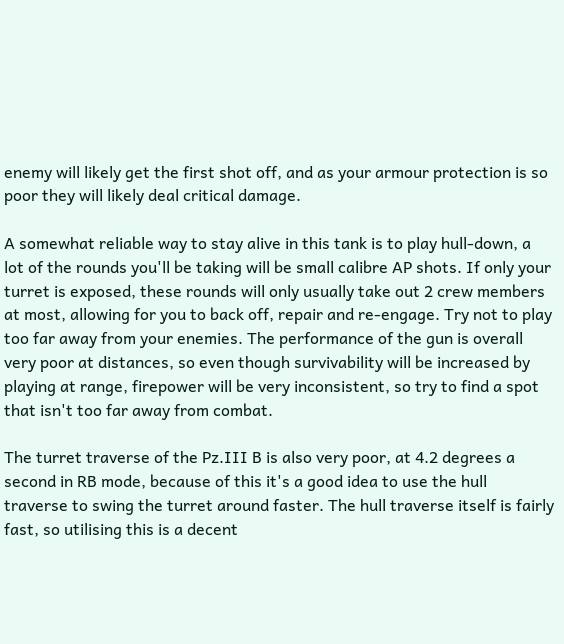enemy will likely get the first shot off, and as your armour protection is so poor they will likely deal critical damage.

A somewhat reliable way to stay alive in this tank is to play hull-down, a lot of the rounds you'll be taking will be small calibre AP shots. If only your turret is exposed, these rounds will only usually take out 2 crew members at most, allowing for you to back off, repair and re-engage. Try not to play too far away from your enemies. The performance of the gun is overall very poor at distances, so even though survivability will be increased by playing at range, firepower will be very inconsistent, so try to find a spot that isn't too far away from combat.

The turret traverse of the Pz.III B is also very poor, at 4.2 degrees a second in RB mode, because of this it's a good idea to use the hull traverse to swing the turret around faster. The hull traverse itself is fairly fast, so utilising this is a decent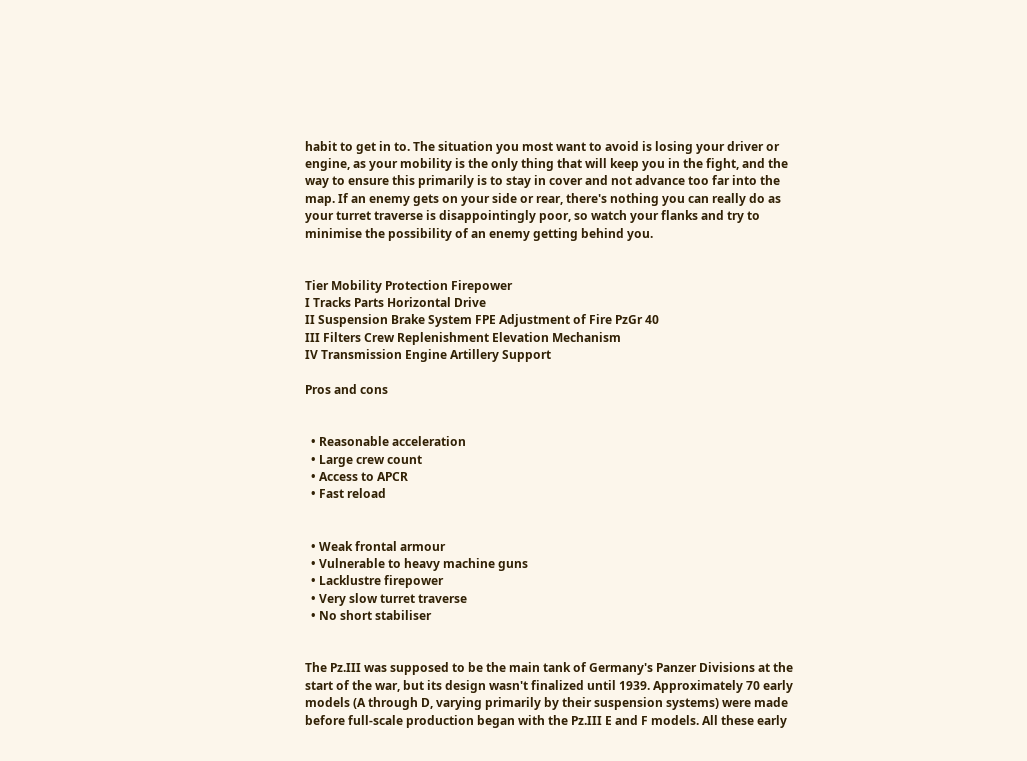habit to get in to. The situation you most want to avoid is losing your driver or engine, as your mobility is the only thing that will keep you in the fight, and the way to ensure this primarily is to stay in cover and not advance too far into the map. If an enemy gets on your side or rear, there's nothing you can really do as your turret traverse is disappointingly poor, so watch your flanks and try to minimise the possibility of an enemy getting behind you.


Tier Mobility Protection Firepower
I Tracks Parts Horizontal Drive
II Suspension Brake System FPE Adjustment of Fire PzGr 40
III Filters Crew Replenishment Elevation Mechanism
IV Transmission Engine Artillery Support

Pros and cons


  • Reasonable acceleration
  • Large crew count
  • Access to APCR
  • Fast reload


  • Weak frontal armour
  • Vulnerable to heavy machine guns
  • Lacklustre firepower
  • Very slow turret traverse
  • No short stabiliser


The Pz.III was supposed to be the main tank of Germany's Panzer Divisions at the start of the war, but its design wasn't finalized until 1939. Approximately 70 early models (A through D, varying primarily by their suspension systems) were made before full-scale production began with the Pz.III E and F models. All these early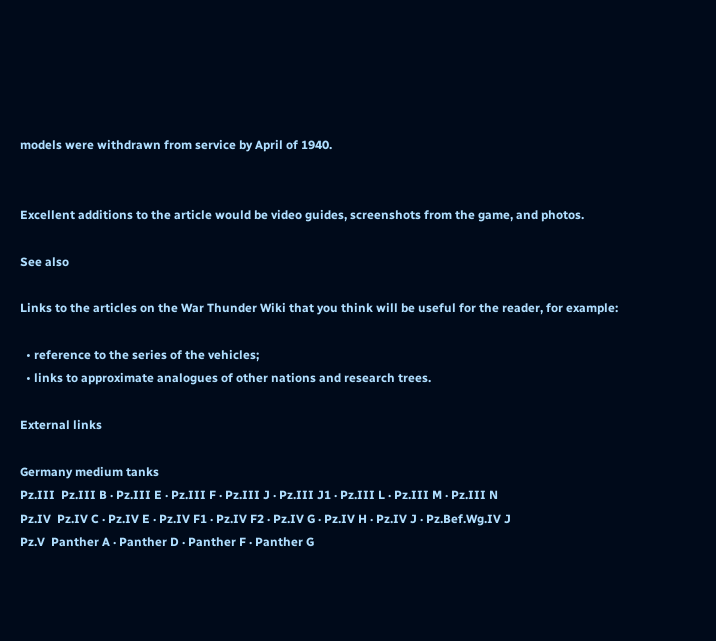models were withdrawn from service by April of 1940.


Excellent additions to the article would be video guides, screenshots from the game, and photos.

See also

Links to the articles on the War Thunder Wiki that you think will be useful for the reader, for example:

  • reference to the series of the vehicles;
  • links to approximate analogues of other nations and research trees.

External links

Germany medium tanks
Pz.III  Pz.III B · Pz.III E · Pz.III F · Pz.III J · Pz.III J1 · Pz.III L · Pz.III M · Pz.III N
Pz.IV  Pz.IV C · Pz.IV E · Pz.IV F1 · Pz.IV F2 · Pz.IV G · Pz.IV H · Pz.IV J · Pz.Bef.Wg.IV J
Pz.V  Panther A · Panther D · Panther F · Panther G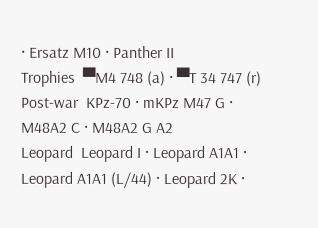· Ersatz M10 · Panther II
Trophies  ▀M4 748 (a) · ▀T 34 747 (r)
Post-war  KPz-70 · mKPz M47 G · M48A2 C · M48A2 G A2
Leopard  Leopard I · Leopard A1A1 · Leopard A1A1 (L/44) · Leopard 2K ·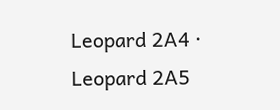Leopard 2A4 · Leopard 2A5